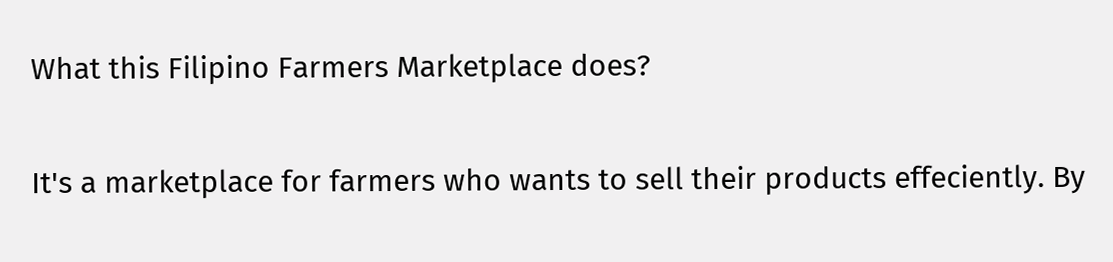What this Filipino Farmers Marketplace does?

It's a marketplace for farmers who wants to sell their products effeciently. By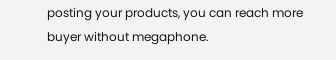posting your products, you can reach more buyer without megaphone.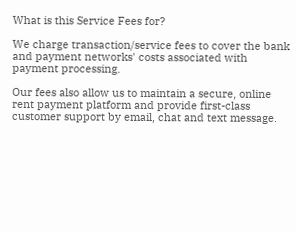What is this Service Fees for?

We charge transaction/service fees to cover the bank and payment networks' costs associated with payment processing.

Our fees also allow us to maintain a secure, online rent payment platform and provide first-class customer support by email, chat and text message.